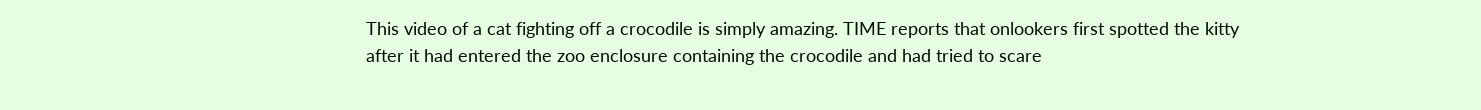This video of a cat fighting off a crocodile is simply amazing. TIME reports that onlookers first spotted the kitty after it had entered the zoo enclosure containing the crocodile and had tried to scare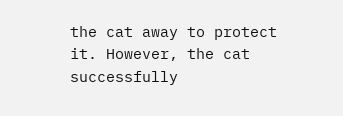the cat away to protect it. However, the cat successfully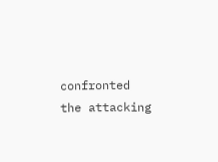confronted the attacking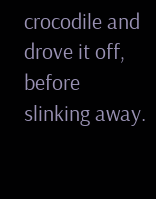crocodile and drove it off, before slinking away.